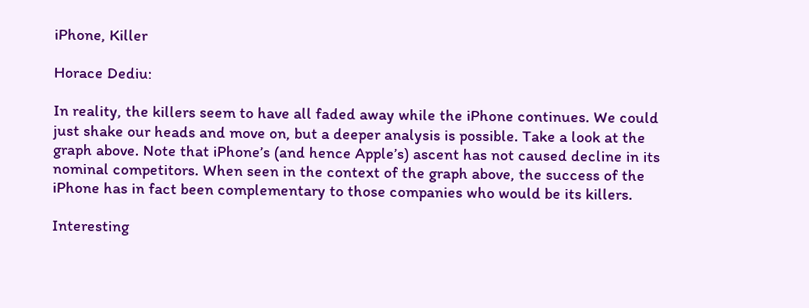iPhone, Killer

Horace Dediu:

In reality, the killers seem to have all faded away while the iPhone continues. We could just shake our heads and move on, but a deeper analysis is possible. Take a look at the graph above. Note that iPhone’s (and hence Apple’s) ascent has not caused decline in its nominal competitors. When seen in the context of the graph above, the success of the iPhone has in fact been complementary to those companies who would be its killers.

Interesting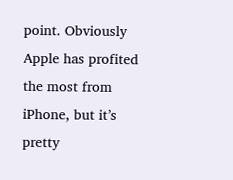point. Obviously Apple has profited the most from iPhone, but it’s pretty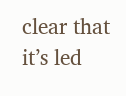clear that it’s led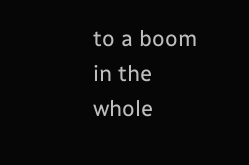to a boom in the whole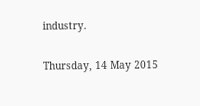industry.

Thursday, 14 May 2015